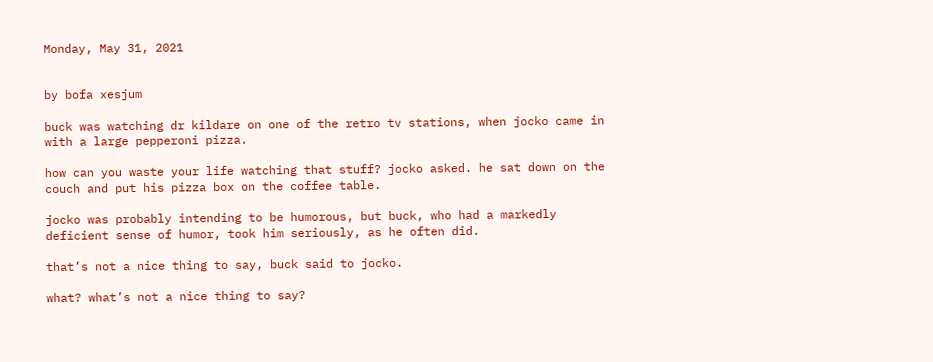Monday, May 31, 2021


by bofa xesjum

buck was watching dr kildare on one of the retro tv stations, when jocko came in with a large pepperoni pizza.

how can you waste your life watching that stuff? jocko asked. he sat down on the couch and put his pizza box on the coffee table.

jocko was probably intending to be humorous, but buck, who had a markedly deficient sense of humor, took him seriously, as he often did.

that’s not a nice thing to say, buck said to jocko.

what? what’s not a nice thing to say?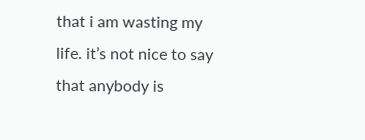that i am wasting my life. it’s not nice to say that anybody is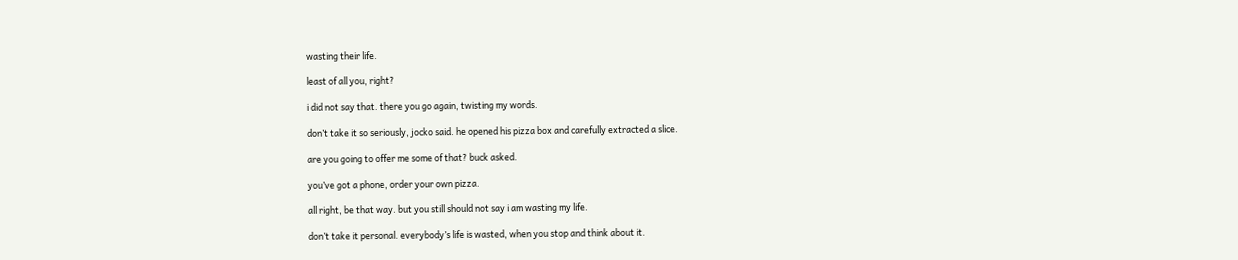wasting their life.

least of all you, right?

i did not say that. there you go again, twisting my words.

don’t take it so seriously, jocko said. he opened his pizza box and carefully extracted a slice.

are you going to offer me some of that? buck asked.

you’ve got a phone, order your own pizza.

all right, be that way. but you still should not say i am wasting my life.

don’t take it personal. everybody’s life is wasted, when you stop and think about it.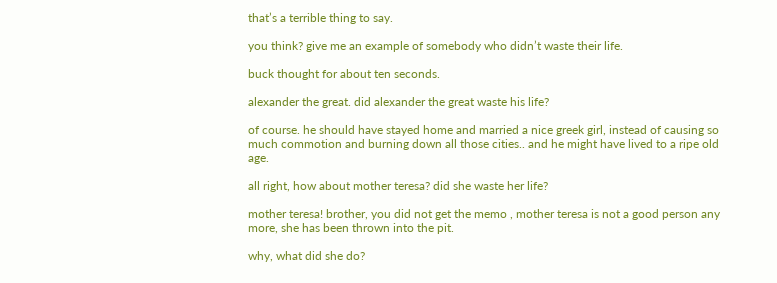that’s a terrible thing to say.

you think? give me an example of somebody who didn’t waste their life.

buck thought for about ten seconds.

alexander the great. did alexander the great waste his life?

of course. he should have stayed home and married a nice greek girl, instead of causing so much commotion and burning down all those cities.. and he might have lived to a ripe old age.

all right, how about mother teresa? did she waste her life?

mother teresa! brother, you did not get the memo , mother teresa is not a good person any more, she has been thrown into the pit.

why, what did she do?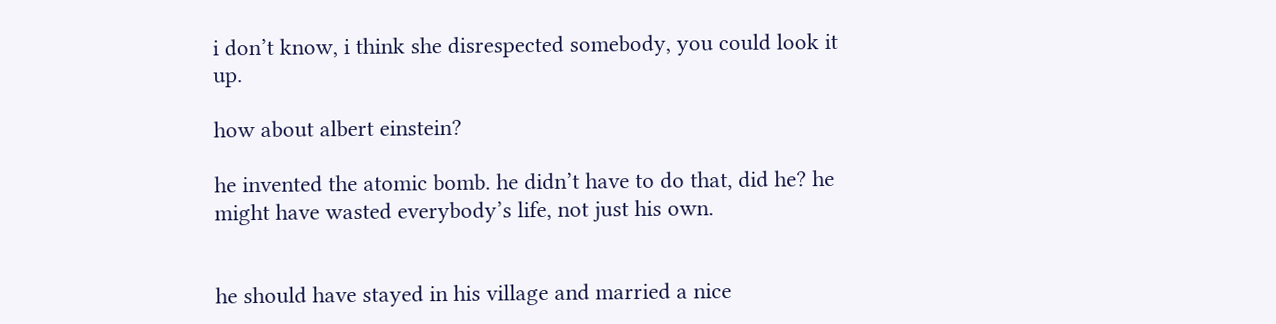i don’t know, i think she disrespected somebody, you could look it up.

how about albert einstein?

he invented the atomic bomb. he didn’t have to do that, did he? he might have wasted everybody’s life, not just his own.


he should have stayed in his village and married a nice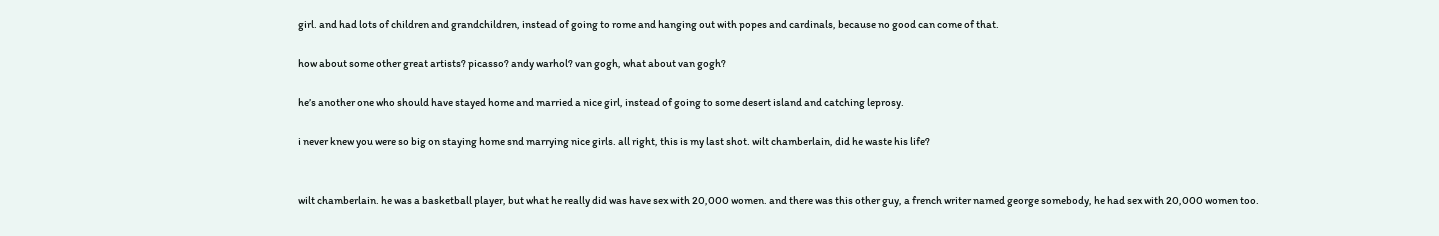girl. and had lots of children and grandchildren, instead of going to rome and hanging out with popes and cardinals, because no good can come of that.

how about some other great artists? picasso? andy warhol? van gogh, what about van gogh?

he’s another one who should have stayed home and married a nice girl, instead of going to some desert island and catching leprosy.

i never knew you were so big on staying home snd marrying nice girls. all right, this is my last shot. wilt chamberlain, did he waste his life?


wilt chamberlain. he was a basketball player, but what he really did was have sex with 20,000 women. and there was this other guy, a french writer named george somebody, he had sex with 20,000 women too.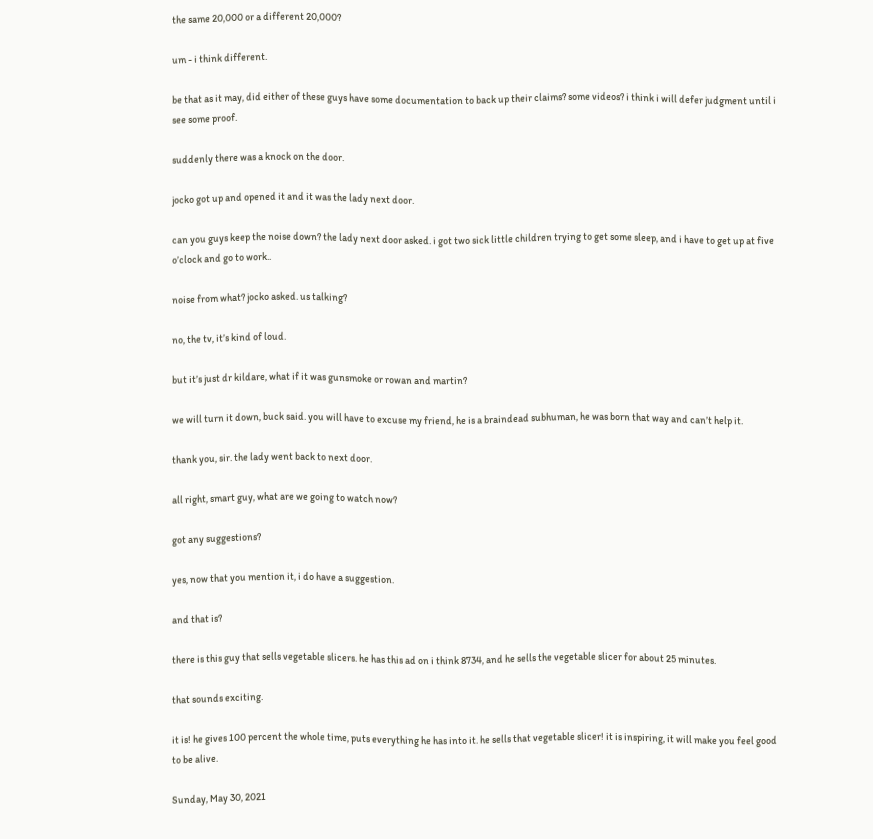the same 20,000 or a different 20,000?

um - i think different.

be that as it may, did either of these guys have some documentation to back up their claims? some videos? i think i will defer judgment until i see some proof.

suddenly there was a knock on the door.

jocko got up and opened it and it was the lady next door.

can you guys keep the noise down? the lady next door asked. i got two sick little children trying to get some sleep, and i have to get up at five o’clock and go to work..

noise from what? jocko asked. us talking?

no, the tv, it’s kind of loud.

but it’s just dr kildare, what if it was gunsmoke or rowan and martin?

we will turn it down, buck said. you will have to excuse my friend, he is a braindead subhuman, he was born that way and can’t help it.

thank you, sir. the lady went back to next door.

all right, smart guy, what are we going to watch now?

got any suggestions?

yes, now that you mention it, i do have a suggestion.

and that is?

there is this guy that sells vegetable slicers. he has this ad on i think 8734, and he sells the vegetable slicer for about 25 minutes.

that sounds exciting.

it is! he gives 100 percent the whole time, puts everything he has into it. he sells that vegetable slicer! it is inspiring, it will make you feel good to be alive.

Sunday, May 30, 2021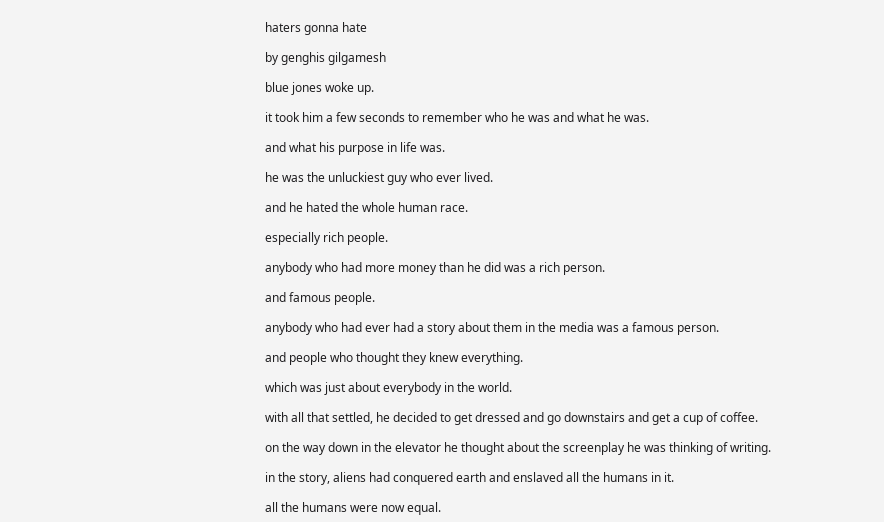haters gonna hate

by genghis gilgamesh

blue jones woke up.

it took him a few seconds to remember who he was and what he was.

and what his purpose in life was.

he was the unluckiest guy who ever lived.

and he hated the whole human race.

especially rich people.

anybody who had more money than he did was a rich person.

and famous people.

anybody who had ever had a story about them in the media was a famous person.

and people who thought they knew everything.

which was just about everybody in the world.

with all that settled, he decided to get dressed and go downstairs and get a cup of coffee.

on the way down in the elevator he thought about the screenplay he was thinking of writing.

in the story, aliens had conquered earth and enslaved all the humans in it.

all the humans were now equal.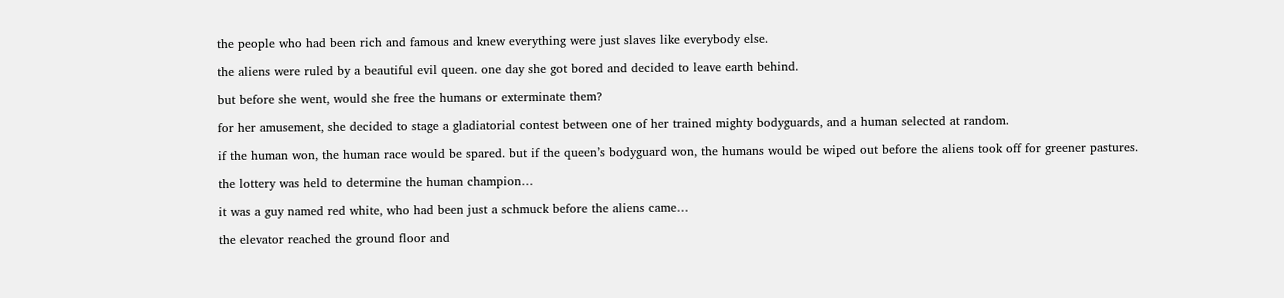the people who had been rich and famous and knew everything were just slaves like everybody else.

the aliens were ruled by a beautiful evil queen. one day she got bored and decided to leave earth behind.

but before she went, would she free the humans or exterminate them?

for her amusement, she decided to stage a gladiatorial contest between one of her trained mighty bodyguards, and a human selected at random.

if the human won, the human race would be spared. but if the queen’s bodyguard won, the humans would be wiped out before the aliens took off for greener pastures.

the lottery was held to determine the human champion…

it was a guy named red white, who had been just a schmuck before the aliens came…

the elevator reached the ground floor and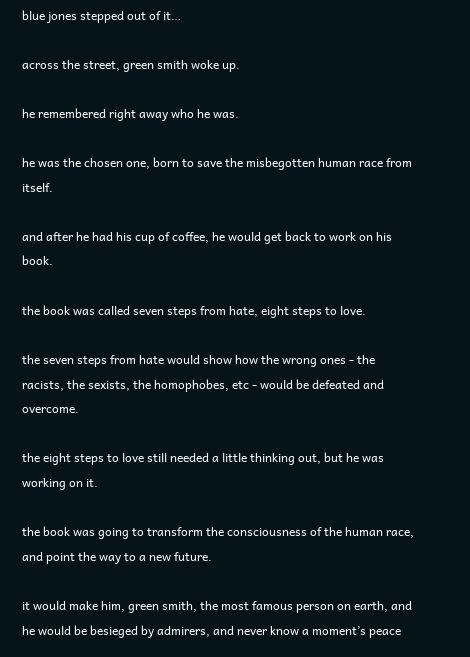blue jones stepped out of it…

across the street, green smith woke up.

he remembered right away who he was.

he was the chosen one, born to save the misbegotten human race from itself.

and after he had his cup of coffee, he would get back to work on his book.

the book was called seven steps from hate, eight steps to love.

the seven steps from hate would show how the wrong ones - the racists, the sexists, the homophobes, etc - would be defeated and overcome.

the eight steps to love still needed a little thinking out, but he was working on it.

the book was going to transform the consciousness of the human race, and point the way to a new future.

it would make him, green smith, the most famous person on earth, and he would be besieged by admirers, and never know a moment’s peace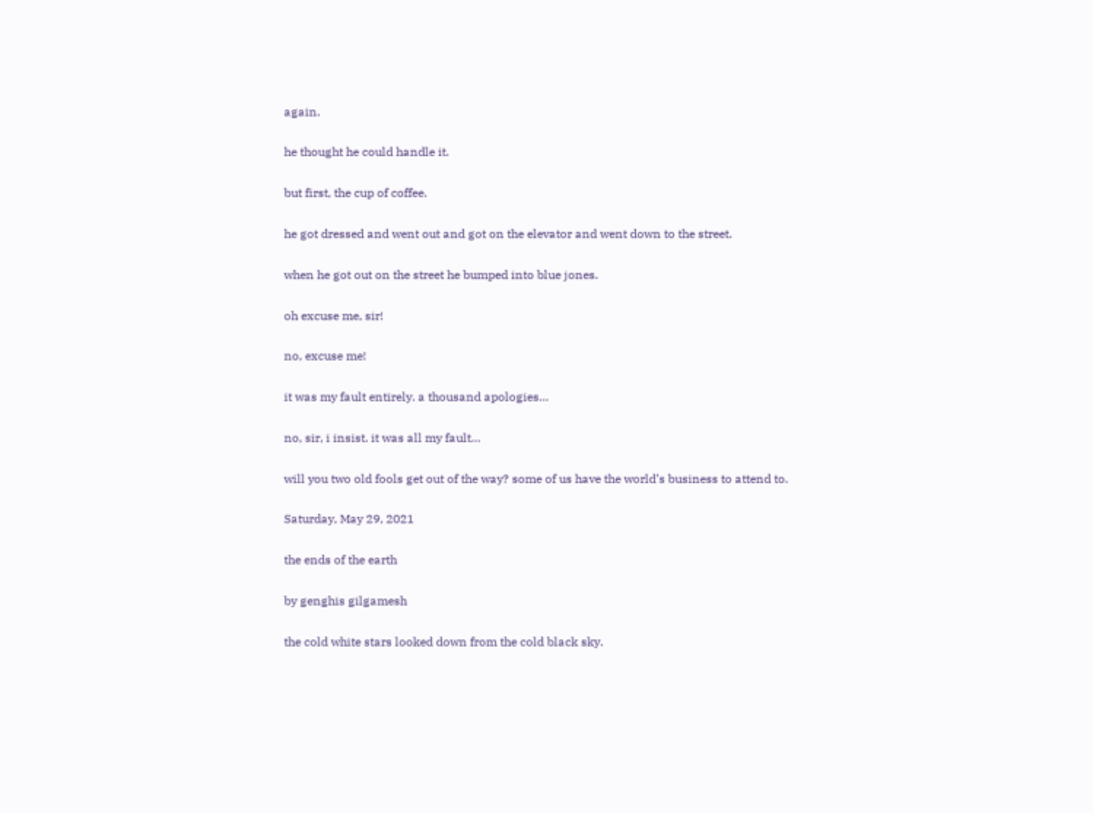again.

he thought he could handle it.

but first, the cup of coffee.

he got dressed and went out and got on the elevator and went down to the street.

when he got out on the street he bumped into blue jones.

oh excuse me, sir!

no, excuse me!

it was my fault entirely. a thousand apologies…

no, sir, i insist. it was all my fault…

will you two old fools get out of the way? some of us have the world’s business to attend to.

Saturday, May 29, 2021

the ends of the earth

by genghis gilgamesh

the cold white stars looked down from the cold black sky.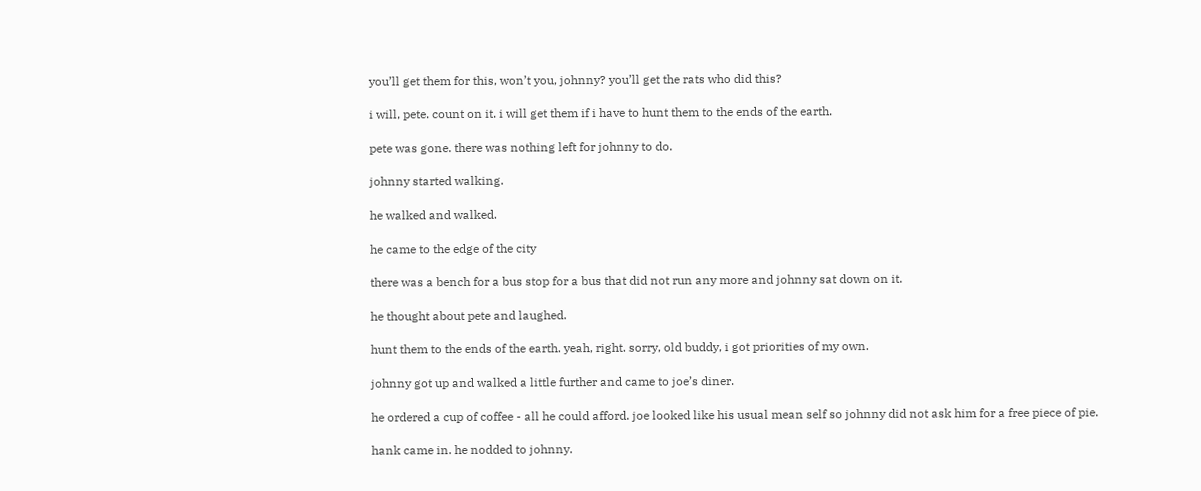you’ll get them for this, won’t you, johnny? you’ll get the rats who did this?

i will, pete. count on it. i will get them if i have to hunt them to the ends of the earth.

pete was gone. there was nothing left for johnny to do.

johnny started walking.

he walked and walked.

he came to the edge of the city

there was a bench for a bus stop for a bus that did not run any more and johnny sat down on it.

he thought about pete and laughed.

hunt them to the ends of the earth. yeah, right. sorry, old buddy, i got priorities of my own.

johnny got up and walked a little further and came to joe’s diner.

he ordered a cup of coffee - all he could afford. joe looked like his usual mean self so johnny did not ask him for a free piece of pie.

hank came in. he nodded to johnny.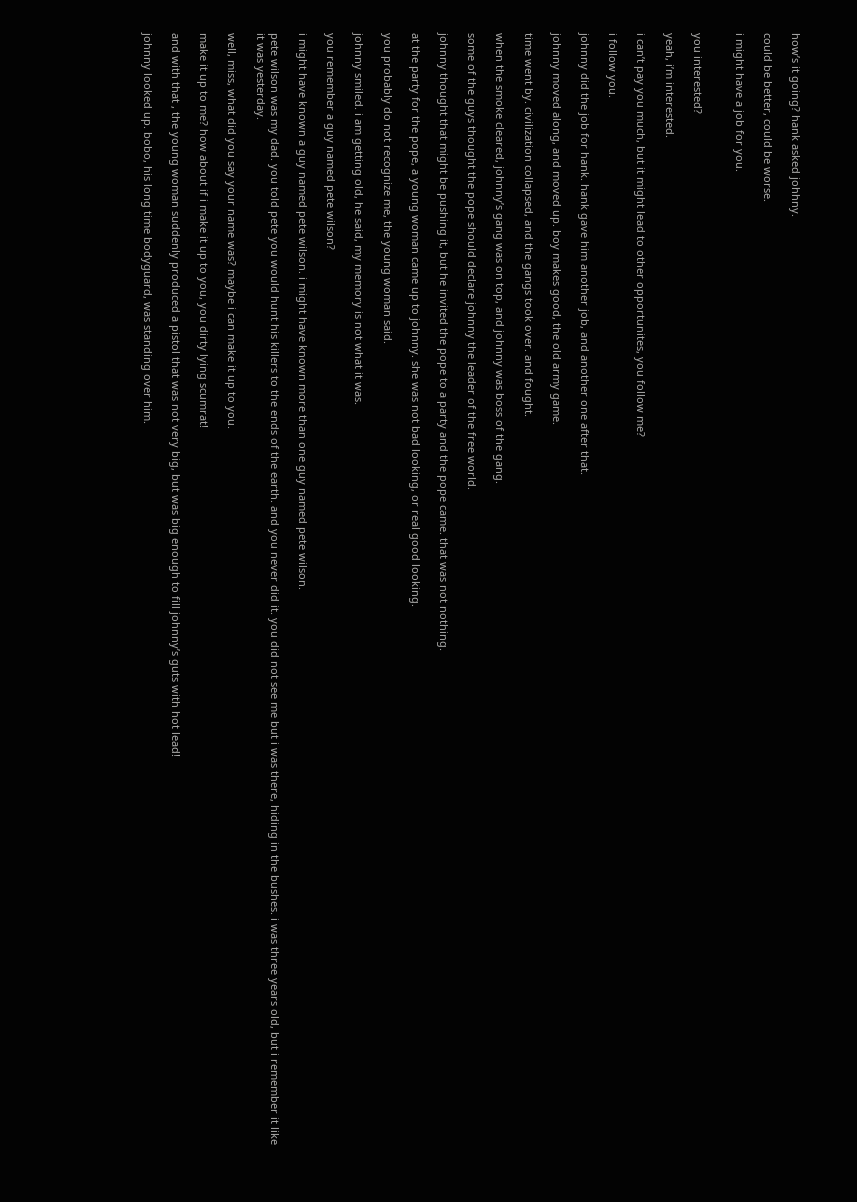how’s it going? hank asked johhny.

could be better, could be worse.

i might have a job for you.


you interested?

yeah, i’m interested.

i can’t pay you much, but it might lead to other opportunites, you follow me?

i follow you.

johnny did the job for hank. hank gave him another job, and another one after that.

johnny moved along, and moved up. boy makes good, the old army game.

time went by. civilization collapsed, and the gangs took over. and fought.

when the smoke cleared, johnny’s gang was on top, and johnny was boss of the gang.

some of the guys thought the pope should declare johnny the leader of the free world.

johnny thought that might be pushing it, but he invited the pope to a party and the pope came. that was not nothing.

at the party for the pope, a young woman came up to johnny. she was not bad looking, or real good looking.

you probably do not recognize me, the young woman said.

johnny smiled. i am getting old, he said, my memory is not what it was.

you remember a guy named pete wilson?

i might have known a guy named pete wilson. i might have known more than one guy named pete wilson.

pete wilson was my dad. you told pete you would hunt his killers to the ends of the earth. and you never did it. you did not see me but i was there, hiding in the bushes. i was three years old, but i remember it like it was yesterday.

well, miss, what did you say your name was? maybe i can make it up to you.

make it up to me? how about if i make it up to you, you dirty lying scumrat!

and with that , the young woman suddenly produced a pistol that was not very big, but was big enough to fill johnny’s guts with hot lead!

johnny looked up. bobo, his long time bodyguard, was standing over him.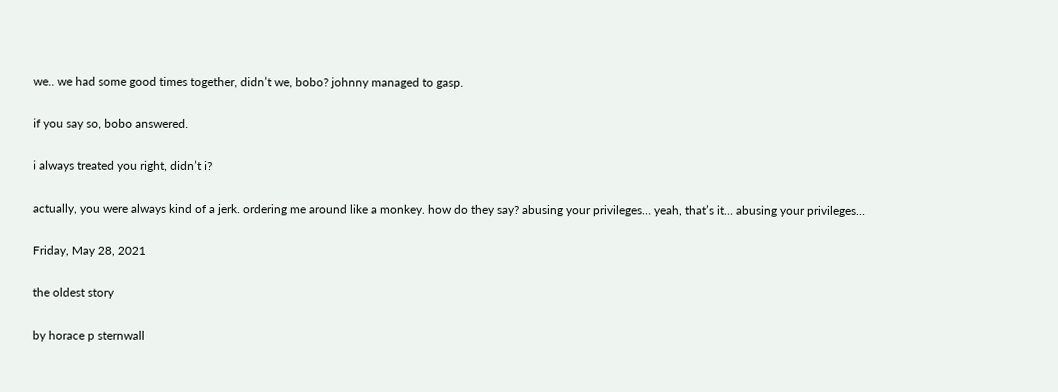we.. we had some good times together, didn’t we, bobo? johnny managed to gasp.

if you say so, bobo answered.

i always treated you right, didn’t i?

actually, you were always kind of a jerk. ordering me around like a monkey. how do they say? abusing your privileges… yeah, that’s it… abusing your privileges…

Friday, May 28, 2021

the oldest story

by horace p sternwall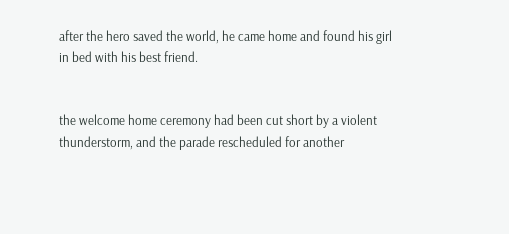after the hero saved the world, he came home and found his girl in bed with his best friend.


the welcome home ceremony had been cut short by a violent thunderstorm, and the parade rescheduled for another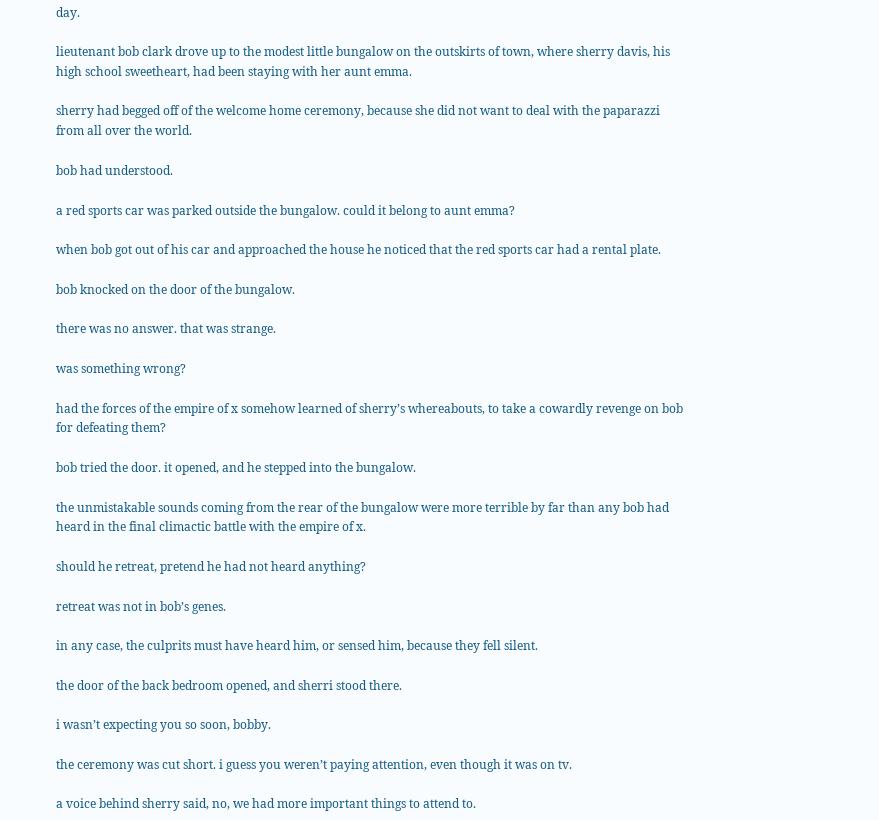day.

lieutenant bob clark drove up to the modest little bungalow on the outskirts of town, where sherry davis, his high school sweetheart, had been staying with her aunt emma.

sherry had begged off of the welcome home ceremony, because she did not want to deal with the paparazzi from all over the world.

bob had understood.

a red sports car was parked outside the bungalow. could it belong to aunt emma?

when bob got out of his car and approached the house he noticed that the red sports car had a rental plate.

bob knocked on the door of the bungalow.

there was no answer. that was strange.

was something wrong?

had the forces of the empire of x somehow learned of sherry’s whereabouts, to take a cowardly revenge on bob for defeating them?

bob tried the door. it opened, and he stepped into the bungalow.

the unmistakable sounds coming from the rear of the bungalow were more terrible by far than any bob had heard in the final climactic battle with the empire of x.

should he retreat, pretend he had not heard anything?

retreat was not in bob’s genes.

in any case, the culprits must have heard him, or sensed him, because they fell silent.

the door of the back bedroom opened, and sherri stood there.

i wasn’t expecting you so soon, bobby.

the ceremony was cut short. i guess you weren’t paying attention, even though it was on tv.

a voice behind sherry said, no, we had more important things to attend to.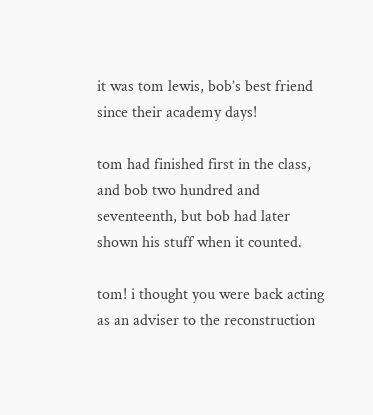it was tom lewis, bob’s best friend since their academy days!

tom had finished first in the class, and bob two hundred and seventeenth, but bob had later shown his stuff when it counted.

tom! i thought you were back acting as an adviser to the reconstruction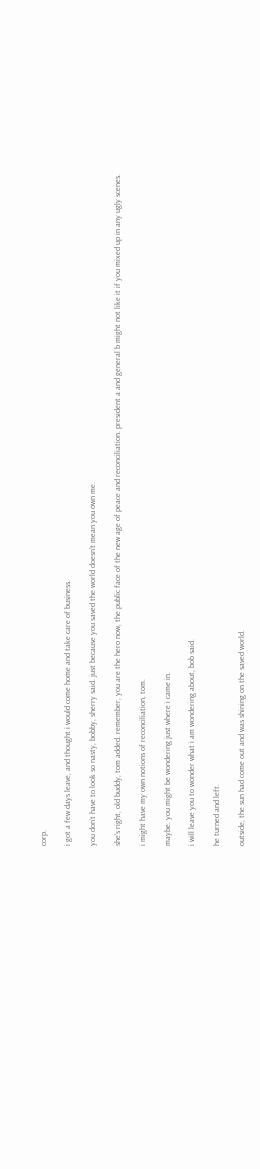corp.

i got a few days leave, and thought i would come home and take care of business.

you don’t have to look so nasty, bobby, sherry said. just because you saved the world doesn’t mean you own me.

she’s right, old buddy, tom added. remember, you are the hero now, the public face of the new age of peace and reconciliation. president a and general b might not like it if you mixed up in any ugly scenes.

i might have my own notions of reconciliation, tom.

maybe. you might be wondering just where i came in.

i will leave you to wonder what i am wondering about, bob said.

he turned and left.

outside, the sun had come out and was shining on the saved world.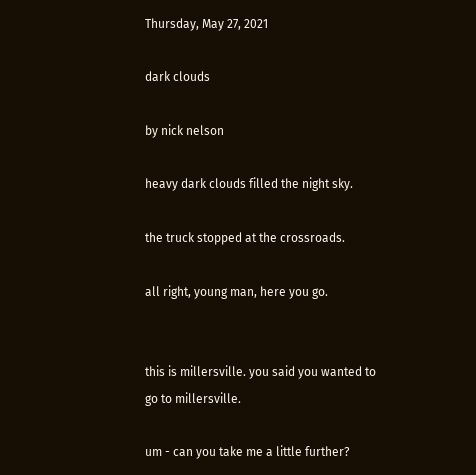Thursday, May 27, 2021

dark clouds

by nick nelson

heavy dark clouds filled the night sky.

the truck stopped at the crossroads.

all right, young man, here you go.


this is millersville. you said you wanted to go to millersville.

um - can you take me a little further?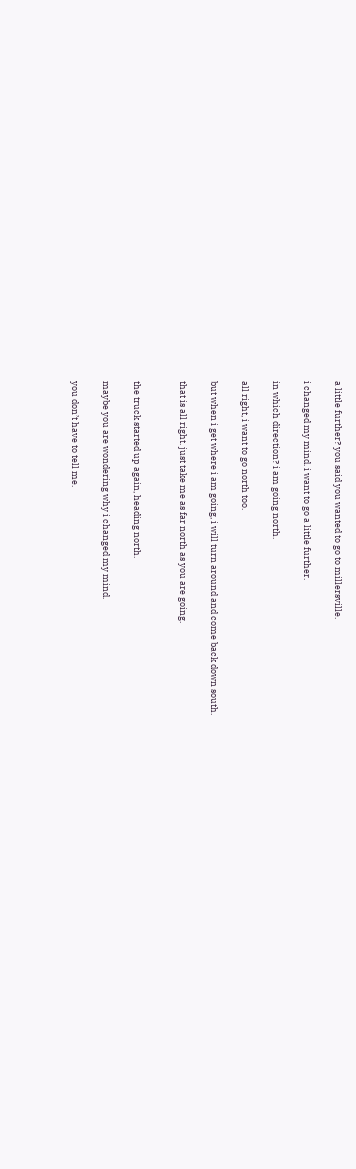a little further? you said you wanted to go to millersville.

i changed my mind. i want to go a little further.

in which direction? i am going north.

all right, i want to go north too.

but when i get where i am going, i will turn around and come back down south.

that is all right. just take me as far north as you are going.


the truck started up again, heading north.

maybe you are wondering why i changed my mind.

you don’t have to tell me.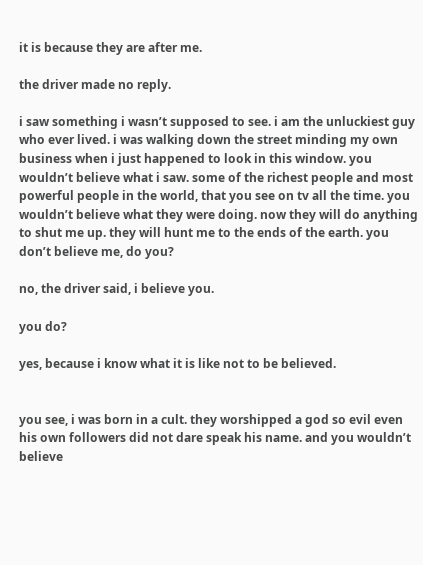it is because they are after me.

the driver made no reply.

i saw something i wasn’t supposed to see. i am the unluckiest guy who ever lived. i was walking down the street minding my own business when i just happened to look in this window. you wouldn’t believe what i saw. some of the richest people and most powerful people in the world, that you see on tv all the time. you wouldn’t believe what they were doing. now they will do anything to shut me up. they will hunt me to the ends of the earth. you don’t believe me, do you?

no, the driver said, i believe you.

you do?

yes, because i know what it is like not to be believed.


you see, i was born in a cult. they worshipped a god so evil even his own followers did not dare speak his name. and you wouldn’t believe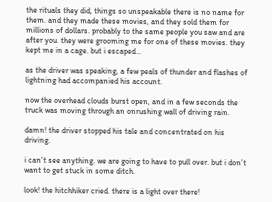the rituals they did, things so unspeakable there is no name for them. and they made these movies, and they sold them for millions of dollars. probably to the same people you saw and are after you. they were grooming me for one of these movies. they kept me in a cage. but i escaped…

as the driver was speaking, a few peals of thunder and flashes of lightning had accompanied his account.

now the overhead clouds burst open, and in a few seconds the truck was moving through an onrushing wall of driving rain.

damn! the driver stopped his tale and concentrated on his driving.

i can’t see anything. we are going to have to pull over. but i don’t want to get stuck in some ditch.

look! the hitchhiker cried. there is a light over there!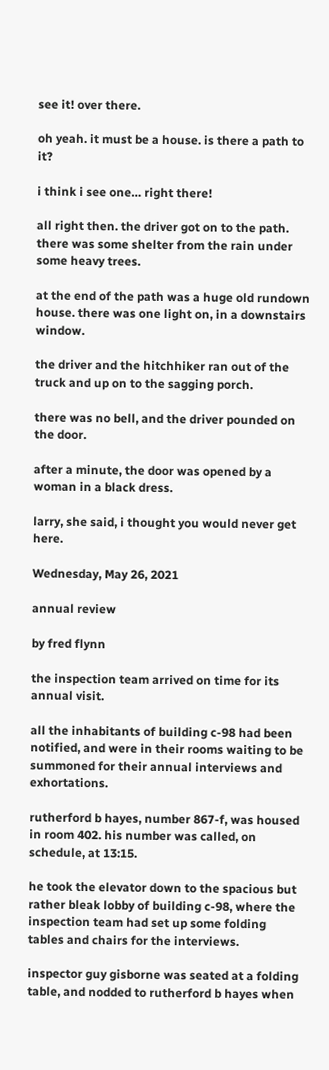see it! over there.

oh yeah. it must be a house. is there a path to it?

i think i see one… right there!

all right then. the driver got on to the path. there was some shelter from the rain under some heavy trees.

at the end of the path was a huge old rundown house. there was one light on, in a downstairs window.

the driver and the hitchhiker ran out of the truck and up on to the sagging porch.

there was no bell, and the driver pounded on the door.

after a minute, the door was opened by a woman in a black dress.

larry, she said, i thought you would never get here.

Wednesday, May 26, 2021

annual review

by fred flynn

the inspection team arrived on time for its annual visit.

all the inhabitants of building c-98 had been notified, and were in their rooms waiting to be summoned for their annual interviews and exhortations.

rutherford b hayes, number 867-f, was housed in room 402. his number was called, on schedule, at 13:15.

he took the elevator down to the spacious but rather bleak lobby of building c-98, where the inspection team had set up some folding tables and chairs for the interviews.

inspector guy gisborne was seated at a folding table, and nodded to rutherford b hayes when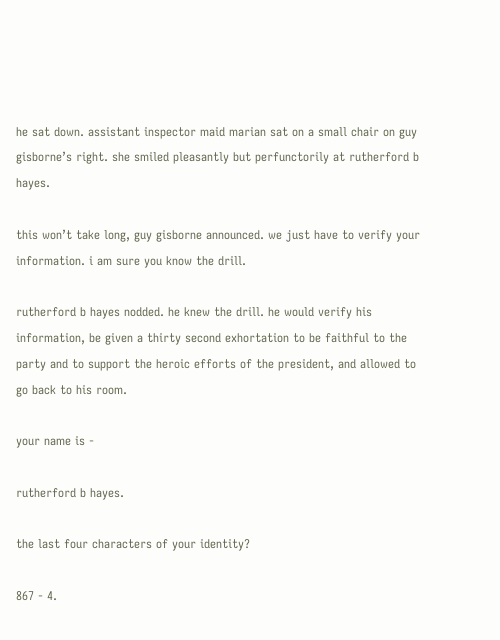he sat down. assistant inspector maid marian sat on a small chair on guy gisborne’s right. she smiled pleasantly but perfunctorily at rutherford b hayes.

this won’t take long, guy gisborne announced. we just have to verify your information. i am sure you know the drill.

rutherford b hayes nodded. he knew the drill. he would verify his information, be given a thirty second exhortation to be faithful to the party and to support the heroic efforts of the president, and allowed to go back to his room.

your name is -

rutherford b hayes.

the last four characters of your identity?

867 - 4.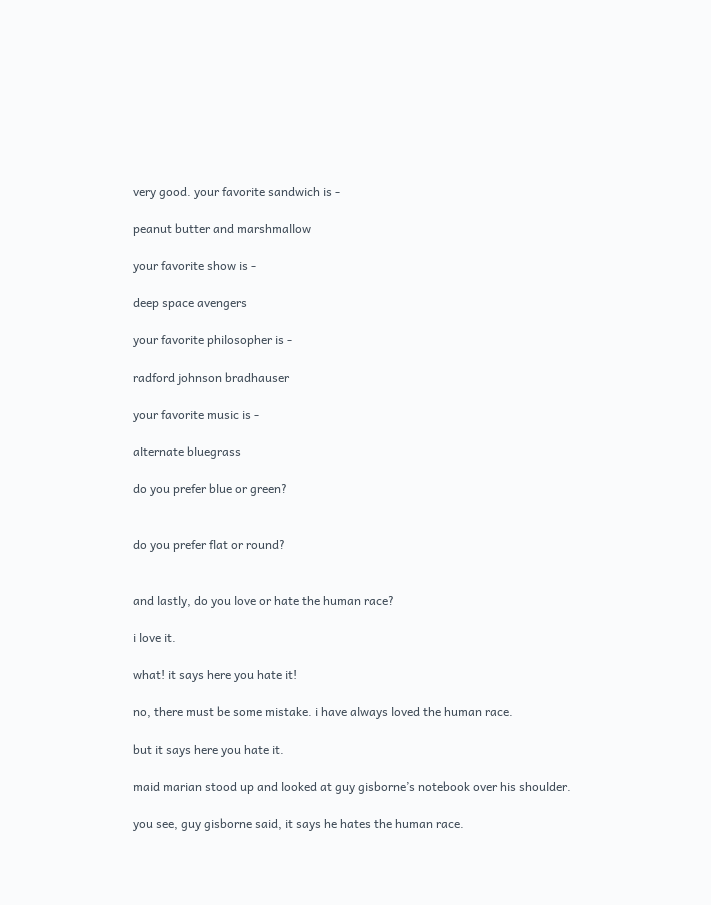very good. your favorite sandwich is -

peanut butter and marshmallow

your favorite show is -

deep space avengers

your favorite philosopher is -

radford johnson bradhauser

your favorite music is -

alternate bluegrass

do you prefer blue or green?


do you prefer flat or round?


and lastly, do you love or hate the human race?

i love it.

what! it says here you hate it!

no, there must be some mistake. i have always loved the human race.

but it says here you hate it.

maid marian stood up and looked at guy gisborne’s notebook over his shoulder.

you see, guy gisborne said, it says he hates the human race.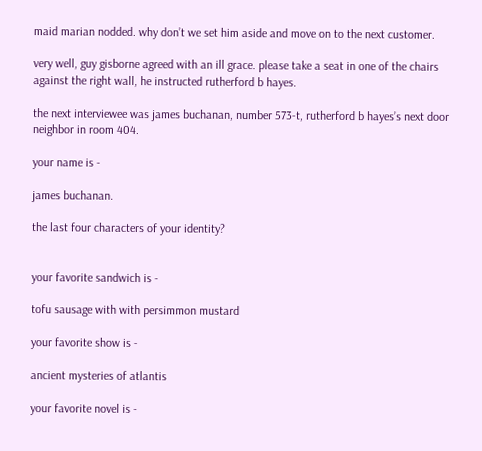maid marian nodded. why don’t we set him aside and move on to the next customer.

very well, guy gisborne agreed with an ill grace. please take a seat in one of the chairs against the right wall, he instructed rutherford b hayes.

the next interviewee was james buchanan, number 573-t, rutherford b hayes’s next door neighbor in room 404.

your name is -

james buchanan.

the last four characters of your identity?


your favorite sandwich is -

tofu sausage with with persimmon mustard

your favorite show is -

ancient mysteries of atlantis

your favorite novel is -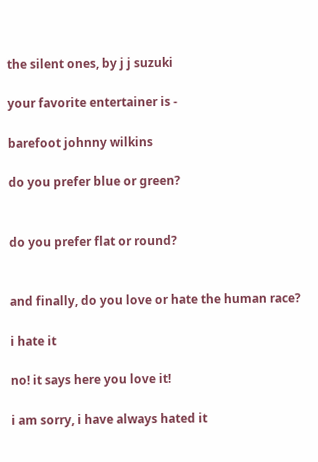the silent ones, by j j suzuki

your favorite entertainer is -

barefoot johnny wilkins

do you prefer blue or green?


do you prefer flat or round?


and finally, do you love or hate the human race?

i hate it

no! it says here you love it!

i am sorry, i have always hated it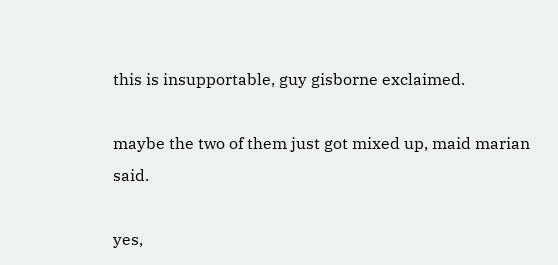this is insupportable, guy gisborne exclaimed.

maybe the two of them just got mixed up, maid marian said.

yes,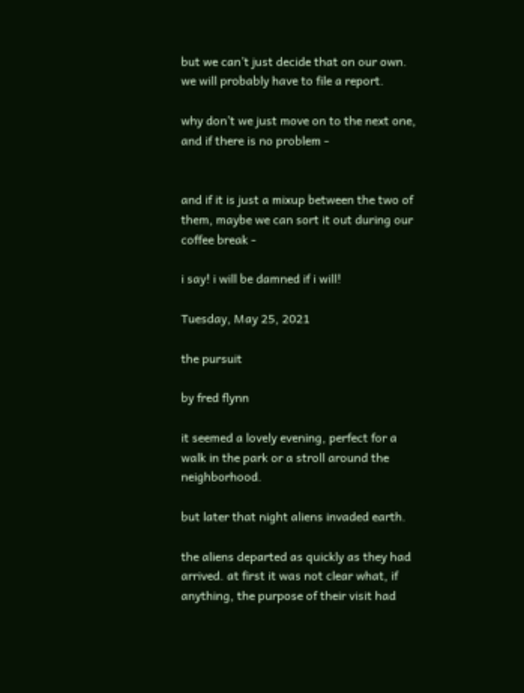but we can’t just decide that on our own. we will probably have to file a report.

why don’t we just move on to the next one, and if there is no problem -


and if it is just a mixup between the two of them, maybe we can sort it out during our coffee break -

i say! i will be damned if i will!

Tuesday, May 25, 2021

the pursuit

by fred flynn

it seemed a lovely evening, perfect for a walk in the park or a stroll around the neighborhood.

but later that night aliens invaded earth.

the aliens departed as quickly as they had arrived. at first it was not clear what, if anything, the purpose of their visit had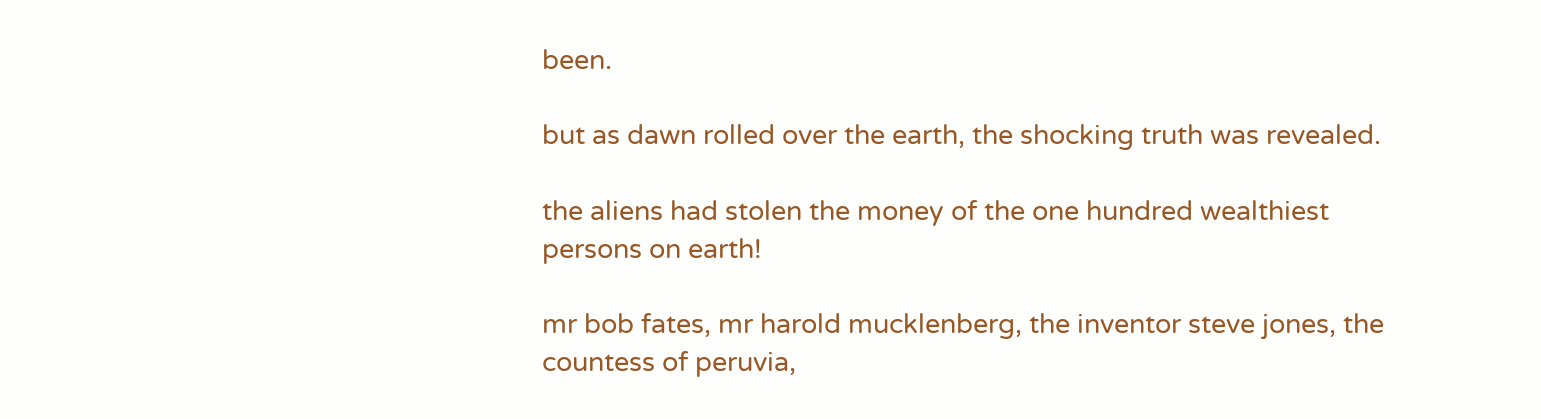been.

but as dawn rolled over the earth, the shocking truth was revealed.

the aliens had stolen the money of the one hundred wealthiest persons on earth!

mr bob fates, mr harold mucklenberg, the inventor steve jones, the countess of peruvia,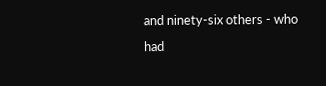and ninety-six others - who had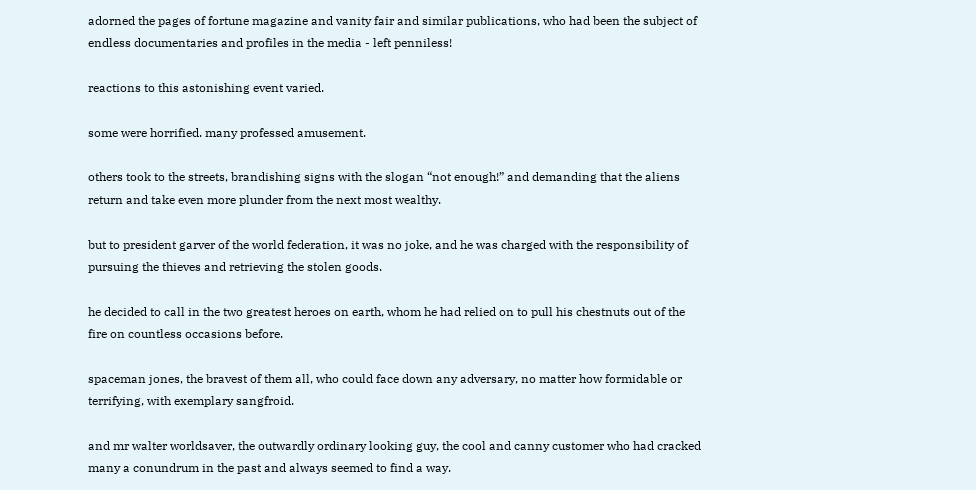adorned the pages of fortune magazine and vanity fair and similar publications, who had been the subject of endless documentaries and profiles in the media - left penniless!

reactions to this astonishing event varied.

some were horrified. many professed amusement.

others took to the streets, brandishing signs with the slogan “not enough!” and demanding that the aliens return and take even more plunder from the next most wealthy.

but to president garver of the world federation, it was no joke, and he was charged with the responsibility of pursuing the thieves and retrieving the stolen goods.

he decided to call in the two greatest heroes on earth, whom he had relied on to pull his chestnuts out of the fire on countless occasions before.

spaceman jones, the bravest of them all, who could face down any adversary, no matter how formidable or terrifying, with exemplary sangfroid.

and mr walter worldsaver, the outwardly ordinary looking guy, the cool and canny customer who had cracked many a conundrum in the past and always seemed to find a way.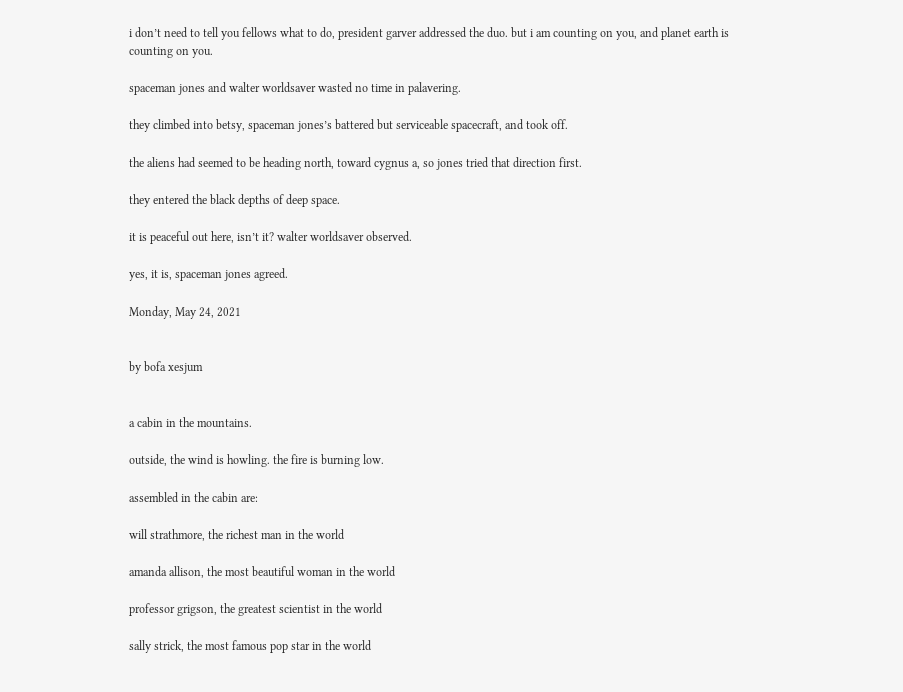i don’t need to tell you fellows what to do, president garver addressed the duo. but i am counting on you, and planet earth is counting on you.

spaceman jones and walter worldsaver wasted no time in palavering.

they climbed into betsy, spaceman jones’s battered but serviceable spacecraft, and took off.

the aliens had seemed to be heading north, toward cygnus a, so jones tried that direction first.

they entered the black depths of deep space.

it is peaceful out here, isn’t it? walter worldsaver observed.

yes, it is, spaceman jones agreed.

Monday, May 24, 2021


by bofa xesjum


a cabin in the mountains.

outside, the wind is howling. the fire is burning low.

assembled in the cabin are:

will strathmore, the richest man in the world

amanda allison, the most beautiful woman in the world

professor grigson, the greatest scientist in the world

sally strick, the most famous pop star in the world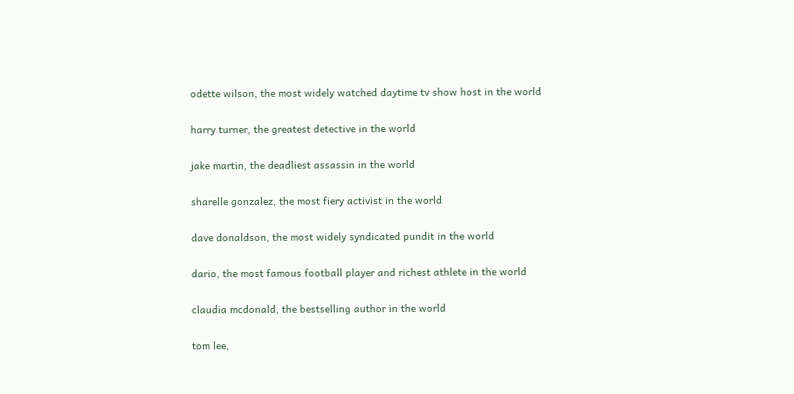odette wilson, the most widely watched daytime tv show host in the world

harry turner, the greatest detective in the world

jake martin, the deadliest assassin in the world

sharelle gonzalez, the most fiery activist in the world

dave donaldson, the most widely syndicated pundit in the world

dario, the most famous football player and richest athlete in the world

claudia mcdonald, the bestselling author in the world

tom lee,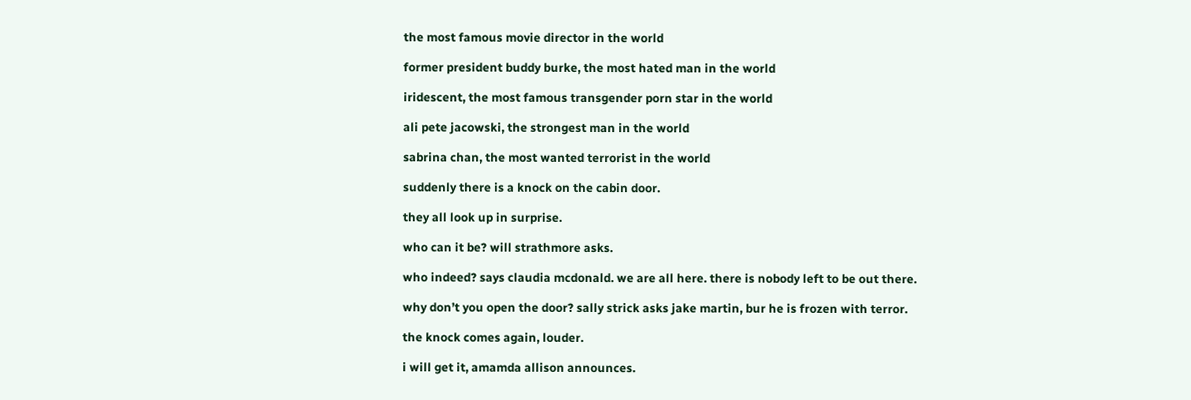the most famous movie director in the world

former president buddy burke, the most hated man in the world

iridescent, the most famous transgender porn star in the world

ali pete jacowski, the strongest man in the world

sabrina chan, the most wanted terrorist in the world

suddenly there is a knock on the cabin door.

they all look up in surprise.

who can it be? will strathmore asks.

who indeed? says claudia mcdonald. we are all here. there is nobody left to be out there.

why don’t you open the door? sally strick asks jake martin, bur he is frozen with terror.

the knock comes again, louder.

i will get it, amamda allison announces.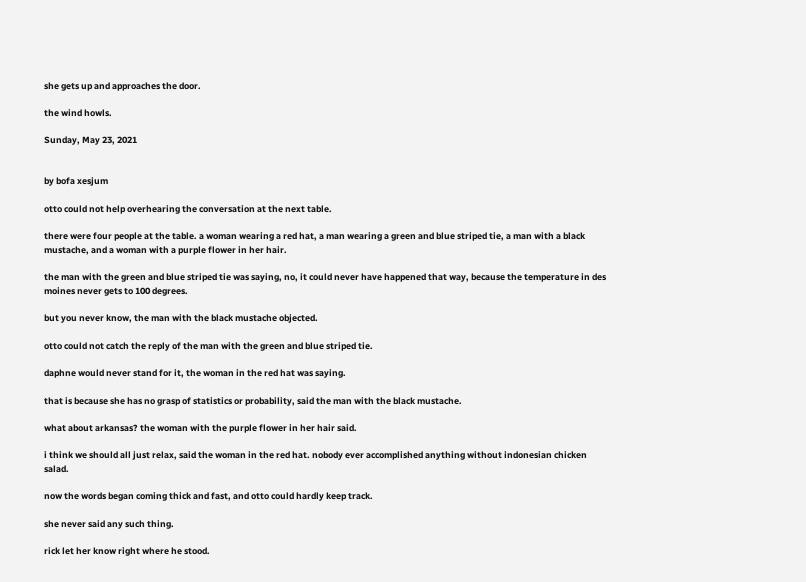she gets up and approaches the door.

the wind howls.

Sunday, May 23, 2021


by bofa xesjum

otto could not help overhearing the conversation at the next table.

there were four people at the table. a woman wearing a red hat, a man wearing a green and blue striped tie, a man with a black mustache, and a woman with a purple flower in her hair.

the man with the green and blue striped tie was saying, no, it could never have happened that way, because the temperature in des moines never gets to 100 degrees.

but you never know, the man with the black mustache objected.

otto could not catch the reply of the man with the green and blue striped tie.

daphne would never stand for it, the woman in the red hat was saying.

that is because she has no grasp of statistics or probability, said the man with the black mustache.

what about arkansas? the woman with the purple flower in her hair said.

i think we should all just relax, said the woman in the red hat. nobody ever accomplished anything without indonesian chicken salad.

now the words began coming thick and fast, and otto could hardly keep track.

she never said any such thing.

rick let her know right where he stood.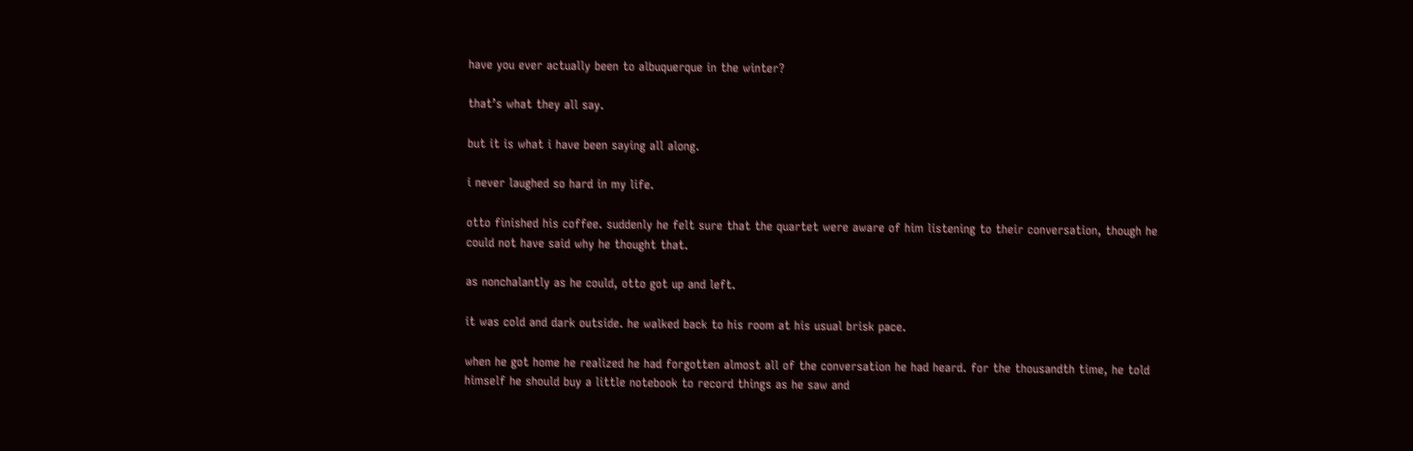have you ever actually been to albuquerque in the winter?

that’s what they all say.

but it is what i have been saying all along.

i never laughed so hard in my life.

otto finished his coffee. suddenly he felt sure that the quartet were aware of him listening to their conversation, though he could not have said why he thought that.

as nonchalantly as he could, otto got up and left.

it was cold and dark outside. he walked back to his room at his usual brisk pace.

when he got home he realized he had forgotten almost all of the conversation he had heard. for the thousandth time, he told himself he should buy a little notebook to record things as he saw and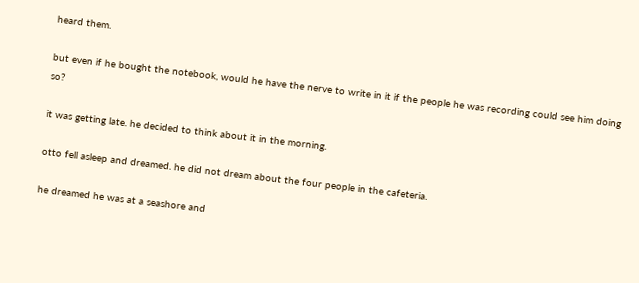heard them.

but even if he bought the notebook, would he have the nerve to write in it if the people he was recording could see him doing so?

it was getting late. he decided to think about it in the morning.

otto fell asleep and dreamed. he did not dream about the four people in the cafeteria.

he dreamed he was at a seashore and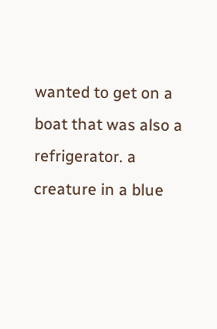wanted to get on a boat that was also a refrigerator. a creature in a blue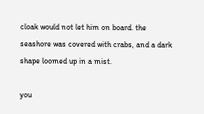cloak would not let him on board. the seashore was covered with crabs, and a dark shape loomed up in a mist.

you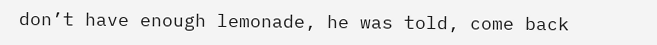don’t have enough lemonade, he was told, come back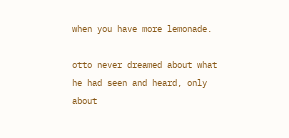when you have more lemonade.

otto never dreamed about what he had seen and heard, only about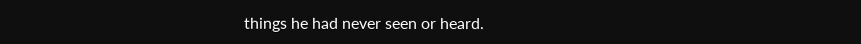things he had never seen or heard.